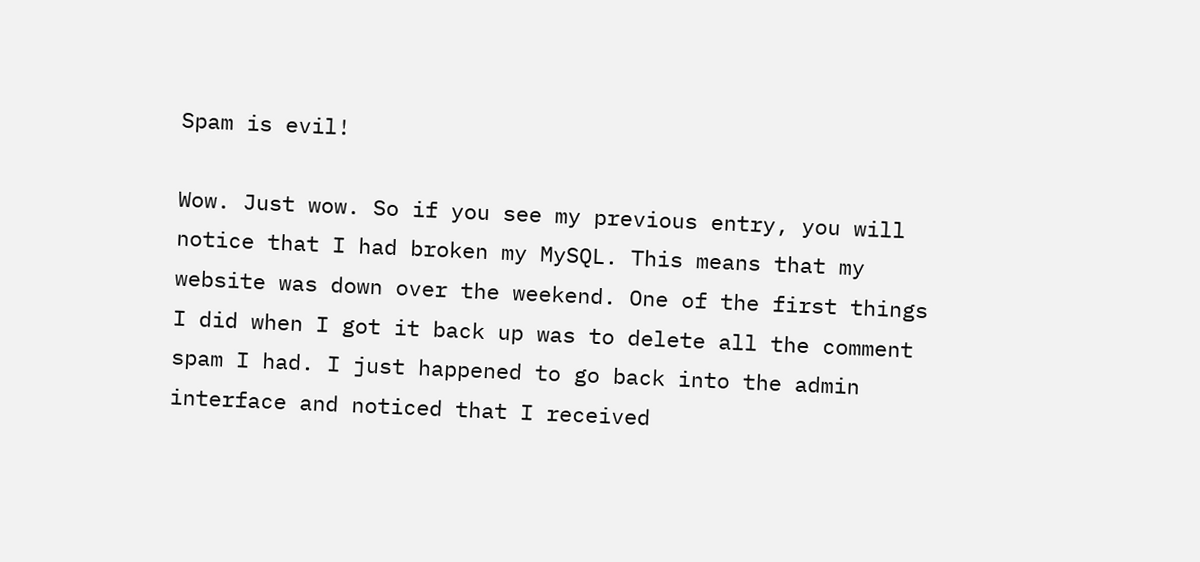Spam is evil!

Wow. Just wow. So if you see my previous entry, you will notice that I had broken my MySQL. This means that my website was down over the weekend. One of the first things I did when I got it back up was to delete all the comment spam I had. I just happened to go back into the admin interface and noticed that I received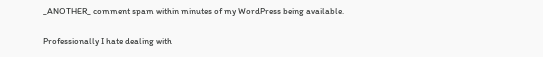_ANOTHER_ comment spam within minutes of my WordPress being available.

Professionally I hate dealing with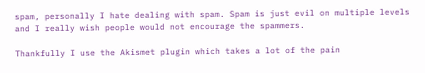spam, personally I hate dealing with spam. Spam is just evil on multiple levels and I really wish people would not encourage the spammers.

Thankfully I use the Akismet plugin which takes a lot of the pain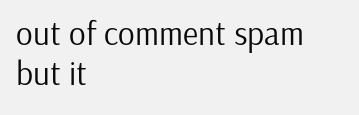out of comment spam but it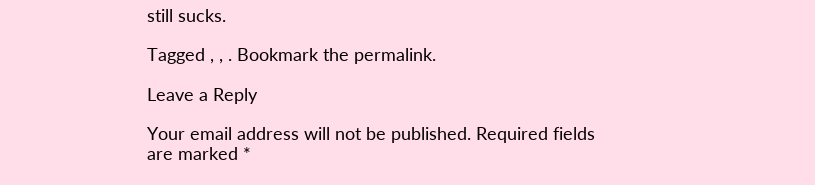still sucks.

Tagged , , . Bookmark the permalink.

Leave a Reply

Your email address will not be published. Required fields are marked *